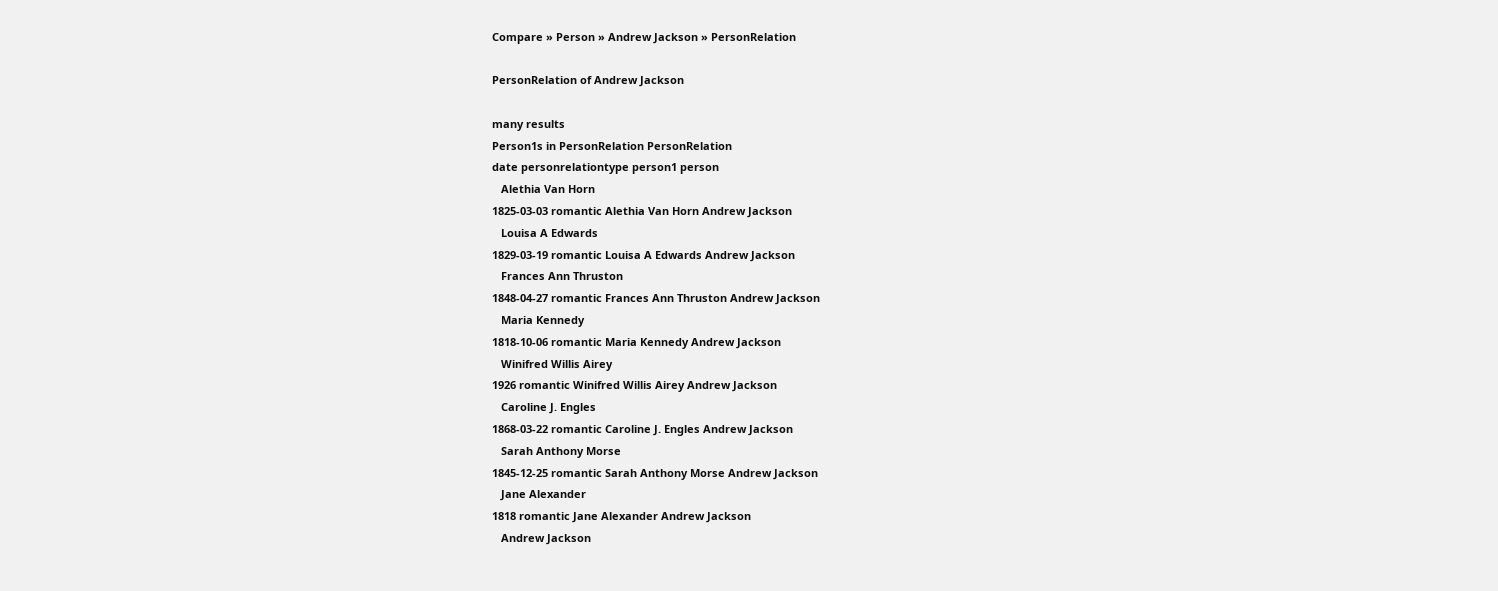Compare » Person » Andrew Jackson » PersonRelation

PersonRelation of Andrew Jackson

many results
Person1s in PersonRelation PersonRelation
date personrelationtype person1 person
   Alethia Van Horn
1825-03-03 romantic Alethia Van Horn Andrew Jackson
   Louisa A Edwards
1829-03-19 romantic Louisa A Edwards Andrew Jackson
   Frances Ann Thruston
1848-04-27 romantic Frances Ann Thruston Andrew Jackson
   Maria Kennedy
1818-10-06 romantic Maria Kennedy Andrew Jackson
   Winifred Willis Airey
1926 romantic Winifred Willis Airey Andrew Jackson
   Caroline J. Engles
1868-03-22 romantic Caroline J. Engles Andrew Jackson
   Sarah Anthony Morse
1845-12-25 romantic Sarah Anthony Morse Andrew Jackson
   Jane Alexander
1818 romantic Jane Alexander Andrew Jackson
   Andrew Jackson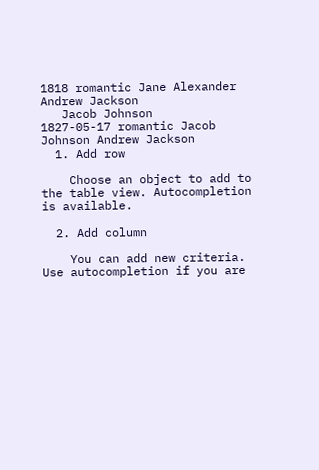1818 romantic Jane Alexander Andrew Jackson
   Jacob Johnson
1827-05-17 romantic Jacob Johnson Andrew Jackson
  1. Add row

    Choose an object to add to the table view. Autocompletion is available.

  2. Add column

    You can add new criteria. Use autocompletion if you are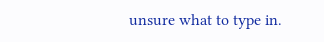unsure what to type in.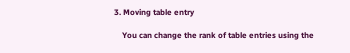3. Moving table entry

    You can change the rank of table entries using the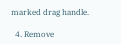marked drag handle.

  4. Remove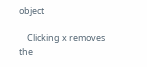object

    Clicking x removes the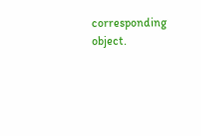corresponding object.